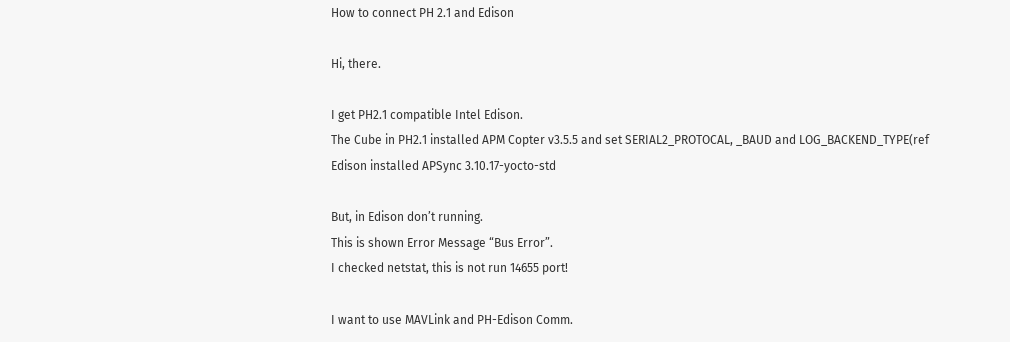How to connect PH 2.1 and Edison

Hi, there.

I get PH2.1 compatible Intel Edison.
The Cube in PH2.1 installed APM Copter v3.5.5 and set SERIAL2_PROTOCAL, _BAUD and LOG_BACKEND_TYPE(ref
Edison installed APSync 3.10.17-yocto-std

But, in Edison don’t running.
This is shown Error Message “Bus Error”.
I checked netstat, this is not run 14655 port!

I want to use MAVLink and PH-Edison Comm.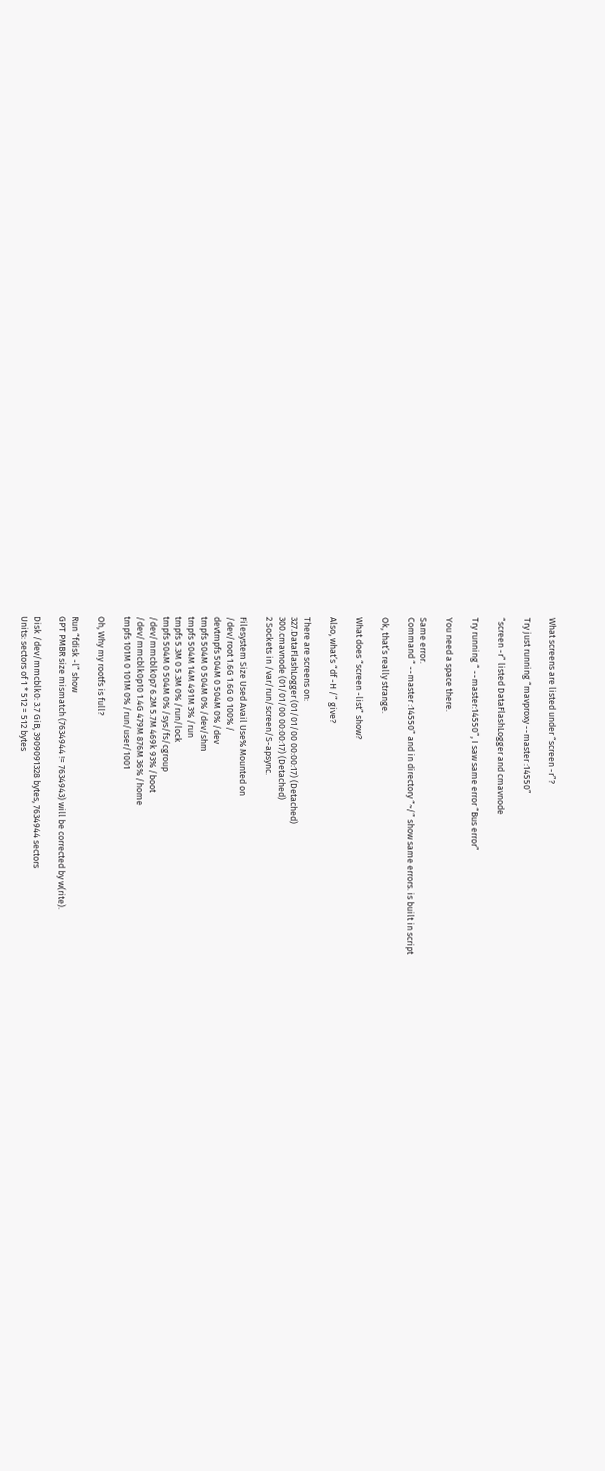What screens are listed under “screen -r”?

Try just running “mavproxy --master :14550”

“screen -r” listed DataFlashLogger and cmavnode

Try running “ --master:14550”, I saw same error “Bus error”

You need a space there.

Same error.
Command “ --master :14550” and in directory “~/” show same errors. is built in script

Ok, that’s really strange.

What does “screen -list” show?

Also, what’s “df -H /” give?

There are screens on:
327.DataFlashLogger (01/01/00 00:00:17) (Detached)
300.cmavnode (01/01/00 00:00:17) (Detached)
2 Sockets in /var/run/screen/S-apsync.

Filesystem Size Used Avail Use% Mounted on
/dev/root 1.6G 1.6G 0 100% /
devtmpfs 504M 0 504M 0% /dev
tmpfs 504M 0 504M 0% /dev/shm
tmpfs 504M 14M 491M 3% /run
tmpfs 5.3M 0 5.3M 0% /run/lock
tmpfs 504M 0 504M 0% /sys/fs/cgroup
/dev/mmcblk0p7 6.2M 5.7M 469k 93% /boot
/dev/mmcblk0p10 1.4G 479M 876M 36% /home
tmpfs 101M 0 101M 0% /run/user/1001

Oh, Why my rootfs is full?

Run “fdisk -l” show
GPT PMBR size mismatch (7634944 != 7634943) will be corrected by w(rite).

Disk /dev/mmcblk0: 3.7 GiB, 3909091328 bytes, 7634944 sectors
Units: sectors of 1 * 512 = 512 bytes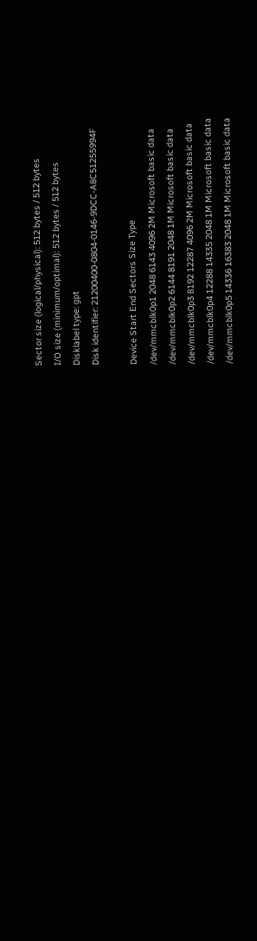Sector size (logical/physical): 512 bytes / 512 bytes
I/O size (minimum/optimal): 512 bytes / 512 bytes
Disklabel type: gpt
Disk identifier: 21200400-0804-0146-9DCC-A8C51255994F

Device Start End Sectors Size Type
/dev/mmcblk0p1 2048 6143 4096 2M Microsoft basic data
/dev/mmcblk0p2 6144 8191 2048 1M Microsoft basic data
/dev/mmcblk0p3 8192 12287 4096 2M Microsoft basic data
/dev/mmcblk0p4 12288 14335 2048 1M Microsoft basic data
/dev/mmcblk0p5 14336 16383 2048 1M Microsoft basic data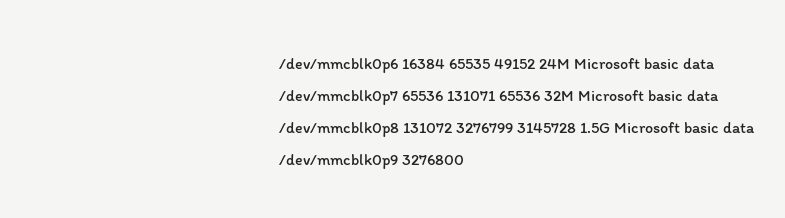/dev/mmcblk0p6 16384 65535 49152 24M Microsoft basic data
/dev/mmcblk0p7 65536 131071 65536 32M Microsoft basic data
/dev/mmcblk0p8 131072 3276799 3145728 1.5G Microsoft basic data
/dev/mmcblk0p9 3276800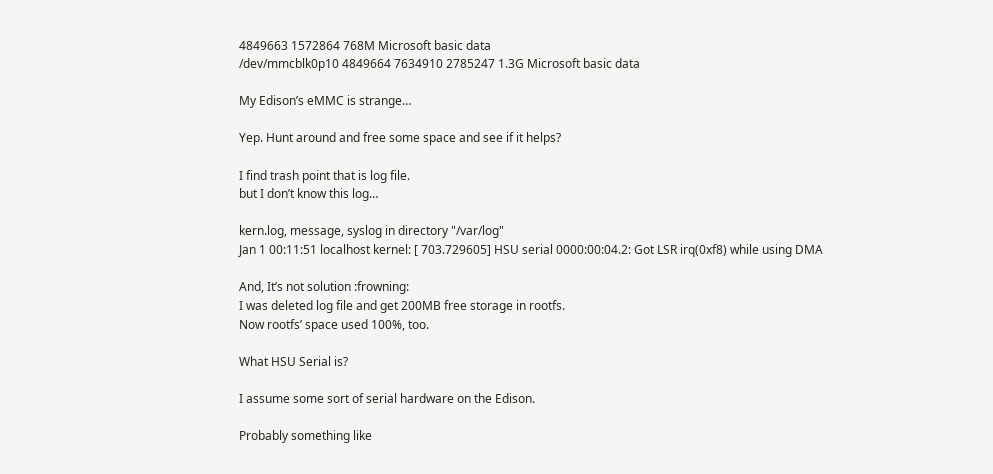4849663 1572864 768M Microsoft basic data
/dev/mmcblk0p10 4849664 7634910 2785247 1.3G Microsoft basic data

My Edison’s eMMC is strange…

Yep. Hunt around and free some space and see if it helps?

I find trash point that is log file.
but I don’t know this log…

kern.log, message, syslog in directory "/var/log"
Jan 1 00:11:51 localhost kernel: [ 703.729605] HSU serial 0000:00:04.2: Got LSR irq(0xf8) while using DMA

And, It’s not solution :frowning:
I was deleted log file and get 200MB free storage in rootfs.
Now rootfs’ space used 100%, too.

What HSU Serial is?

I assume some sort of serial hardware on the Edison.

Probably something like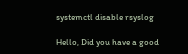systemctl disable rsyslog

Hello, Did you have a good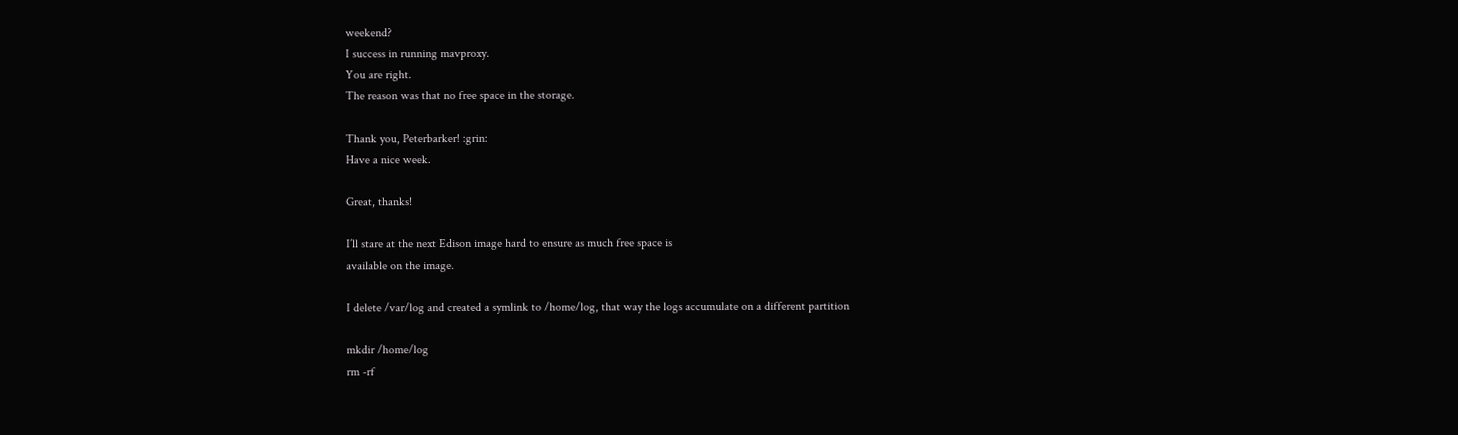weekend?
I success in running mavproxy.
You are right.
The reason was that no free space in the storage.

Thank you, Peterbarker! :grin:
Have a nice week.

Great, thanks!

I’ll stare at the next Edison image hard to ensure as much free space is
available on the image.

I delete /var/log and created a symlink to /home/log, that way the logs accumulate on a different partition

mkdir /home/log
rm -rf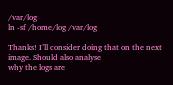/var/log
ln -sf /home/log /var/log

Thanks! I’ll consider doing that on the next image. Should also analyse
why the logs are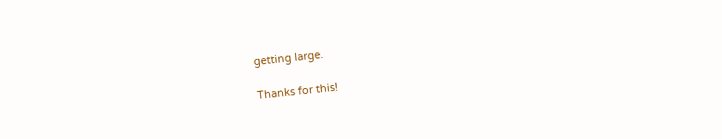getting large.

Thanks for this!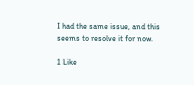I had the same issue, and this seems to resolve it for now.

1 Like